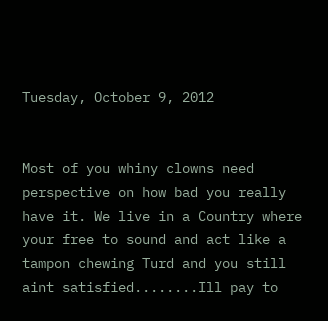Tuesday, October 9, 2012


Most of you whiny clowns need perspective on how bad you really have it. We live in a Country where your free to sound and act like a tampon chewing Turd and you still aint satisfied........Ill pay to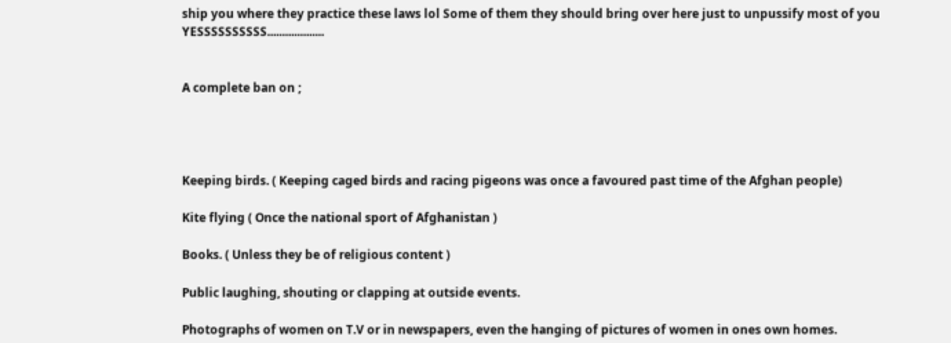ship you where they practice these laws lol Some of them they should bring over here just to unpussify most of you YESSSSSSSSSS...................


A complete ban on ;




Keeping birds. ( Keeping caged birds and racing pigeons was once a favoured past time of the Afghan people)

Kite flying ( Once the national sport of Afghanistan )

Books. ( Unless they be of religious content )

Public laughing, shouting or clapping at outside events.

Photographs of women on T.V or in newspapers, even the hanging of pictures of women in ones own homes.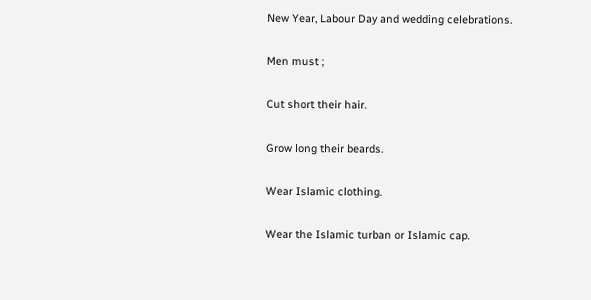New Year, Labour Day and wedding celebrations.

Men must ;

Cut short their hair.

Grow long their beards.

Wear Islamic clothing.

Wear the Islamic turban or Islamic cap.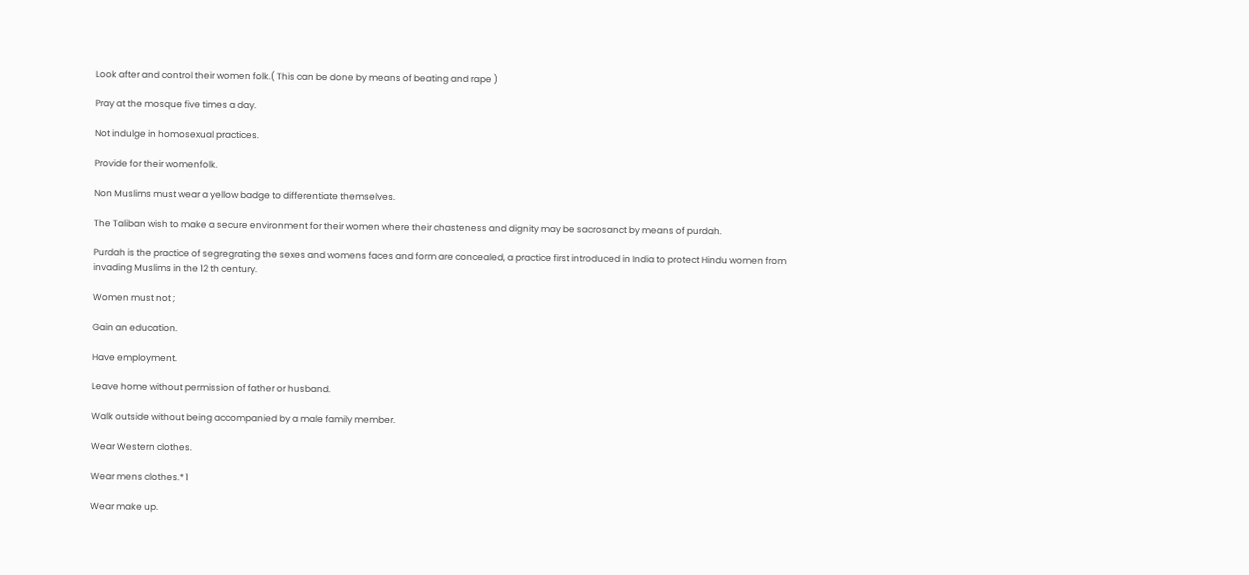Look after and control their women folk.( This can be done by means of beating and rape )

Pray at the mosque five times a day.

Not indulge in homosexual practices.

Provide for their womenfolk.

Non Muslims must wear a yellow badge to differentiate themselves.

The Taliban wish to make a secure environment for their women where their chasteness and dignity may be sacrosanct by means of purdah.

Purdah is the practice of segregrating the sexes and womens faces and form are concealed, a practice first introduced in India to protect Hindu women from invading Muslims in the 12 th century.

Women must not ;

Gain an education.

Have employment.

Leave home without permission of father or husband.

Walk outside without being accompanied by a male family member.

Wear Western clothes.

Wear mens clothes.* 1

Wear make up.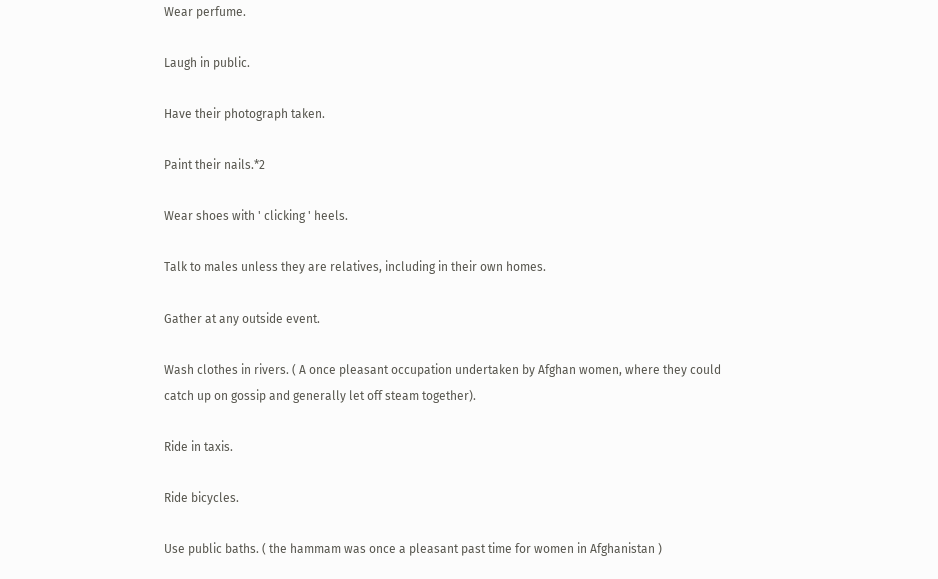Wear perfume.

Laugh in public.

Have their photograph taken.

Paint their nails.*2

Wear shoes with ' clicking ' heels.

Talk to males unless they are relatives, including in their own homes.

Gather at any outside event.

Wash clothes in rivers. ( A once pleasant occupation undertaken by Afghan women, where they could catch up on gossip and generally let off steam together).

Ride in taxis.

Ride bicycles.

Use public baths. ( the hammam was once a pleasant past time for women in Afghanistan )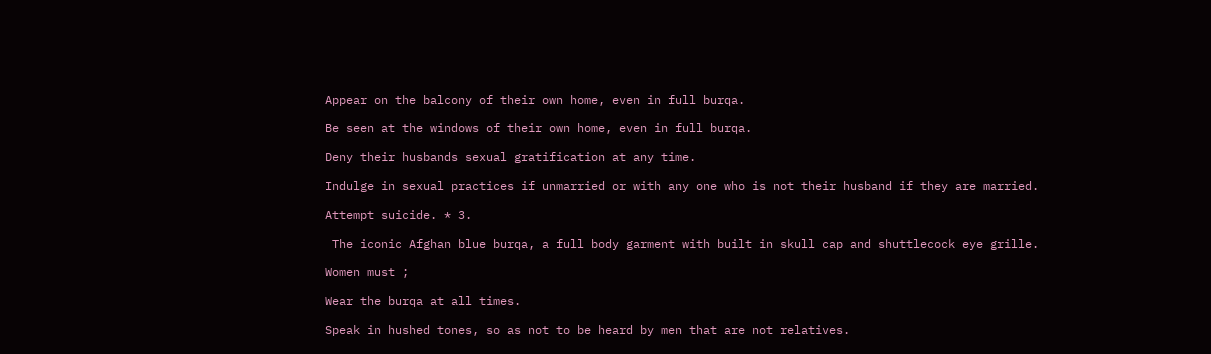Appear on the balcony of their own home, even in full burqa.

Be seen at the windows of their own home, even in full burqa.

Deny their husbands sexual gratification at any time.

Indulge in sexual practices if unmarried or with any one who is not their husband if they are married.

Attempt suicide. * 3.

 The iconic Afghan blue burqa, a full body garment with built in skull cap and shuttlecock eye grille.

Women must ;

Wear the burqa at all times.

Speak in hushed tones, so as not to be heard by men that are not relatives.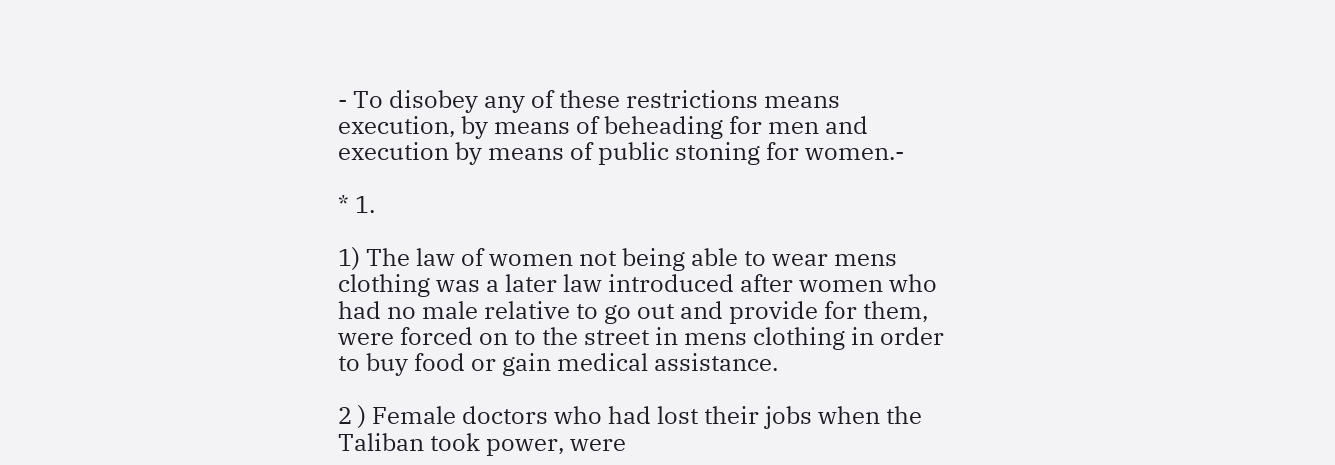- To disobey any of these restrictions means execution, by means of beheading for men and execution by means of public stoning for women.-

* 1.

1) The law of women not being able to wear mens clothing was a later law introduced after women who had no male relative to go out and provide for them, were forced on to the street in mens clothing in order to buy food or gain medical assistance.

2 ) Female doctors who had lost their jobs when the Taliban took power, were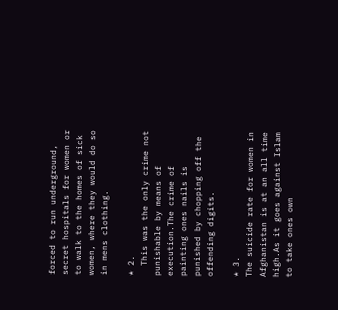forced to run underground, secret hospitals for women or to walk to the homes of sick women, where they would do so in mens clothing.

* 2.
  This was the only crime not punishable by means of execution.The crime of painting ones nails is punished by chopping off the offending digits.

* 3.
The suicide rate for women in Afghanistan is at an all time high.As it goes against Islam to take ones own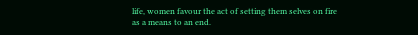life, women favour the act of setting them selves on fire as a means to an end.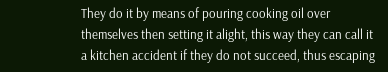They do it by means of pouring cooking oil over themselves then setting it alight, this way they can call it a kitchen accident if they do not succeed, thus escaping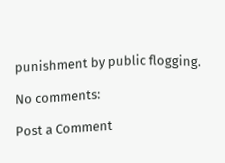punishment by public flogging.

No comments:

Post a Comment